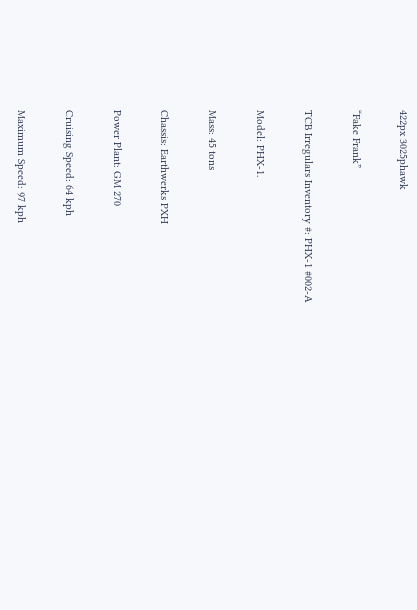422px 3025phawk

“Fake Frank”

TCB Irregulars Inventory #: PHX-1 #002-A

Model: PHX-1.

Mass: 45 tons

Chassis: Earthwerks PXH

Power Plant: GM 270

Cruising Speed: 64 kph

Maximum Speed: 97 kph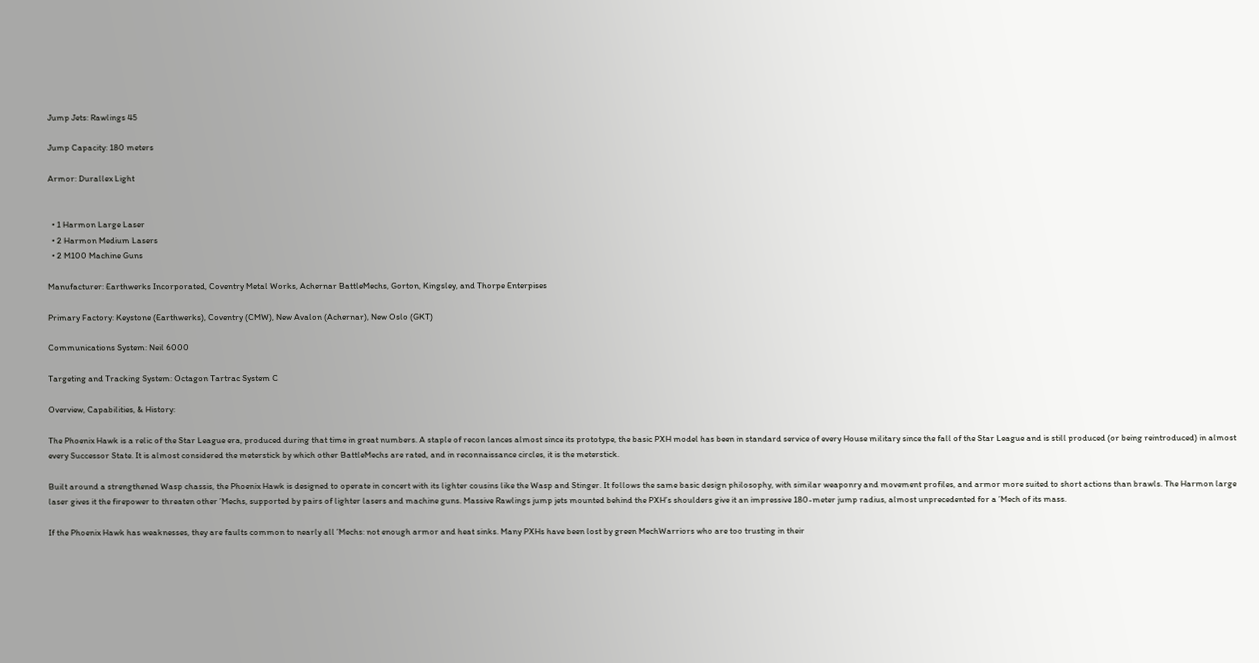Jump Jets: Rawlings 45

Jump Capacity: 180 meters

Armor: Durallex Light


  • 1 Harmon Large Laser
  • 2 Harmon Medium Lasers
  • 2 M100 Machine Guns

Manufacturer: Earthwerks Incorporated, Coventry Metal Works, Achernar BattleMechs, Gorton, Kingsley, and Thorpe Enterpises

Primary Factory: Keystone (Earthwerks), Coventry (CMW), New Avalon (Achernar), New Oslo (GKT)

Communications System: Neil 6000

Targeting and Tracking System: Octagon Tartrac System C

Overview, Capabilities, & History:

The Phoenix Hawk is a relic of the Star League era, produced during that time in great numbers. A staple of recon lances almost since its prototype, the basic PXH model has been in standard service of every House military since the fall of the Star League and is still produced (or being reintroduced) in almost every Successor State. It is almost considered the meterstick by which other BattleMechs are rated, and in reconnaissance circles, it is the meterstick.

Built around a strengthened Wasp chassis, the Phoenix Hawk is designed to operate in concert with its lighter cousins like the Wasp and Stinger. It follows the same basic design philosophy, with similar weaponry and movement profiles, and armor more suited to short actions than brawls. The Harmon large laser gives it the firepower to threaten other ’Mechs, supported by pairs of lighter lasers and machine guns. Massive Rawlings jump jets mounted behind the PXH’s shoulders give it an impressive 180-meter jump radius, almost unprecedented for a ’Mech of its mass.

If the Phoenix Hawk has weaknesses, they are faults common to nearly all ’Mechs: not enough armor and heat sinks. Many PXHs have been lost by green MechWarriors who are too trusting in their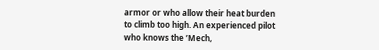armor or who allow their heat burden to climb too high. An experienced pilot who knows the ’Mech,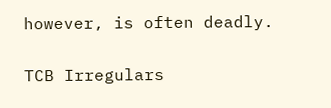however, is often deadly.


TCB Irregulars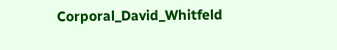Corporal_David_Whitfeld